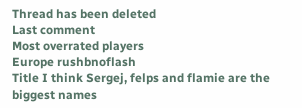Thread has been deleted
Last comment
Most overrated players
Europe rushbnoflash
Title I think Sergej, felps and flamie are the biggest names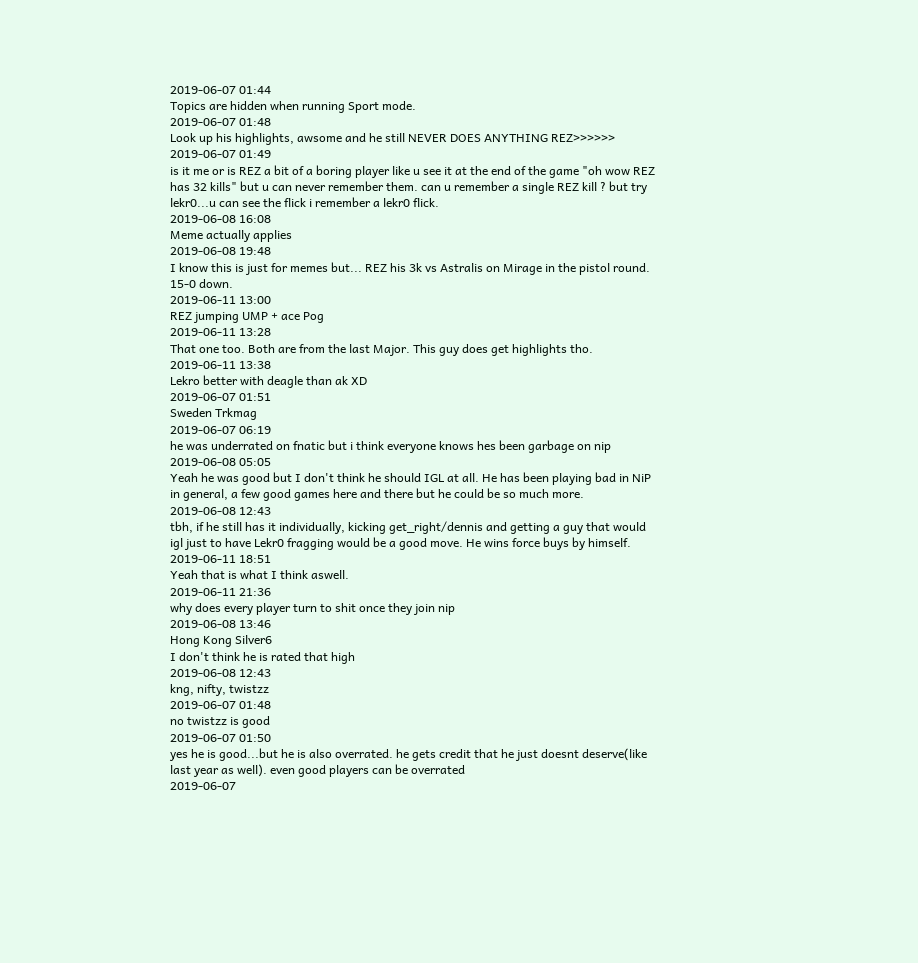2019-06-07 01:44
Topics are hidden when running Sport mode.
2019-06-07 01:48
Look up his highlights, awsome and he still NEVER DOES ANYTHING REZ>>>>>>
2019-06-07 01:49
is it me or is REZ a bit of a boring player like u see it at the end of the game "oh wow REZ has 32 kills" but u can never remember them. can u remember a single REZ kill ? but try lekr0...u can see the flick i remember a lekr0 flick.
2019-06-08 16:08
Meme actually applies
2019-06-08 19:48
I know this is just for memes but... REZ his 3k vs Astralis on Mirage in the pistol round. 15-0 down.
2019-06-11 13:00
REZ jumping UMP + ace Pog
2019-06-11 13:28
That one too. Both are from the last Major. This guy does get highlights tho.
2019-06-11 13:38
Lekro better with deagle than ak XD
2019-06-07 01:51
Sweden Trkmag
2019-06-07 06:19
he was underrated on fnatic but i think everyone knows hes been garbage on nip
2019-06-08 05:05
Yeah he was good but I don't think he should IGL at all. He has been playing bad in NiP in general, a few good games here and there but he could be so much more.
2019-06-08 12:43
tbh, if he still has it individually, kicking get_right/dennis and getting a guy that would igl just to have Lekr0 fragging would be a good move. He wins force buys by himself.
2019-06-11 18:51
Yeah that is what I think aswell.
2019-06-11 21:36
why does every player turn to shit once they join nip
2019-06-08 13:46
Hong Kong Silver6
I don't think he is rated that high
2019-06-08 12:43
kng, nifty, twistzz
2019-06-07 01:48
no twistzz is good
2019-06-07 01:50
yes he is good...but he is also overrated. he gets credit that he just doesnt deserve(like last year as well). even good players can be overrated
2019-06-07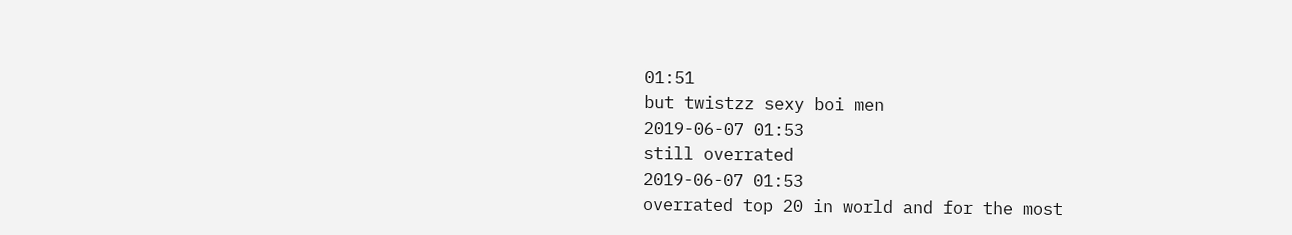01:51
but twistzz sexy boi men
2019-06-07 01:53
still overrated
2019-06-07 01:53
overrated top 20 in world and for the most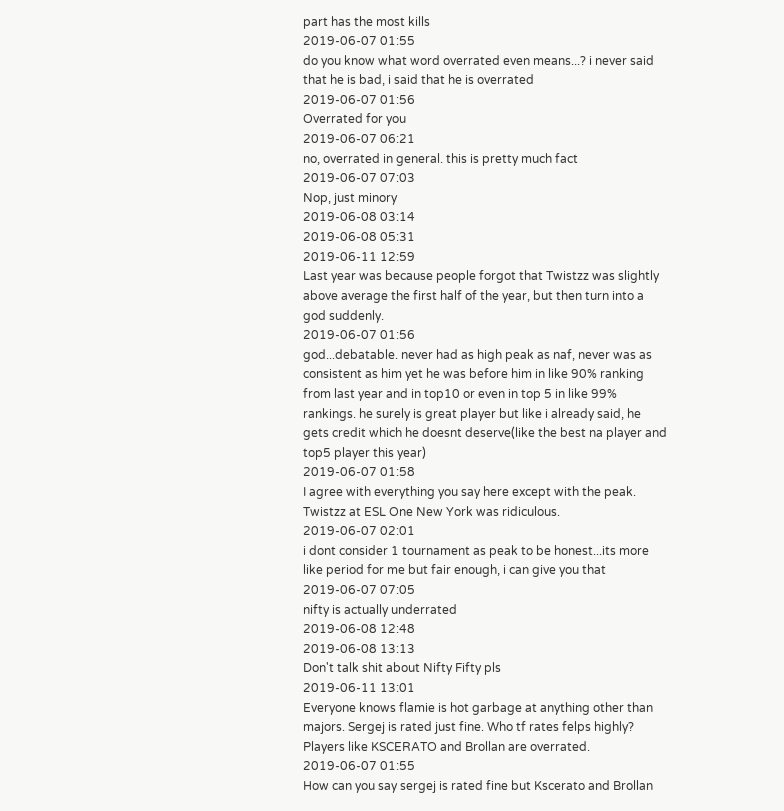part has the most kills
2019-06-07 01:55
do you know what word overrated even means...? i never said that he is bad, i said that he is overrated
2019-06-07 01:56
Overrated for you
2019-06-07 06:21
no, overrated in general. this is pretty much fact
2019-06-07 07:03
Nop, just minory
2019-06-08 03:14
2019-06-08 05:31
2019-06-11 12:59
Last year was because people forgot that Twistzz was slightly above average the first half of the year, but then turn into a god suddenly.
2019-06-07 01:56
god...debatable. never had as high peak as naf, never was as consistent as him yet he was before him in like 90% ranking from last year and in top10 or even in top 5 in like 99% rankings. he surely is great player but like i already said, he gets credit which he doesnt deserve(like the best na player and top5 player this year)
2019-06-07 01:58
I agree with everything you say here except with the peak. Twistzz at ESL One New York was ridiculous.
2019-06-07 02:01
i dont consider 1 tournament as peak to be honest...its more like period for me but fair enough, i can give you that
2019-06-07 07:05
nifty is actually underrated
2019-06-08 12:48
2019-06-08 13:13
Don't talk shit about Nifty Fifty pls
2019-06-11 13:01
Everyone knows flamie is hot garbage at anything other than majors. Sergej is rated just fine. Who tf rates felps highly? Players like KSCERATO and Brollan are overrated.
2019-06-07 01:55
How can you say sergej is rated fine but Kscerato and Brollan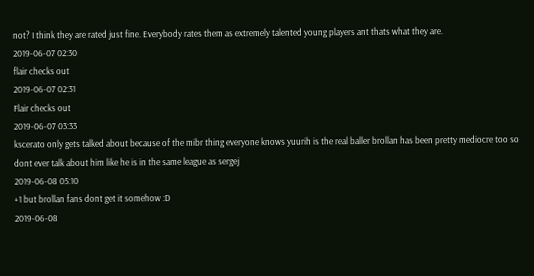not? I think they are rated just fine. Everybody rates them as extremely talented young players ant thats what they are.
2019-06-07 02:30
flair checks out
2019-06-07 02:31
Flair checks out
2019-06-07 03:33
kscerato only gets talked about because of the mibr thing everyone knows yuurih is the real baller brollan has been pretty mediocre too so dont ever talk about him like he is in the same league as sergej
2019-06-08 05:10
+1 but brollan fans dont get it somehow :D
2019-06-08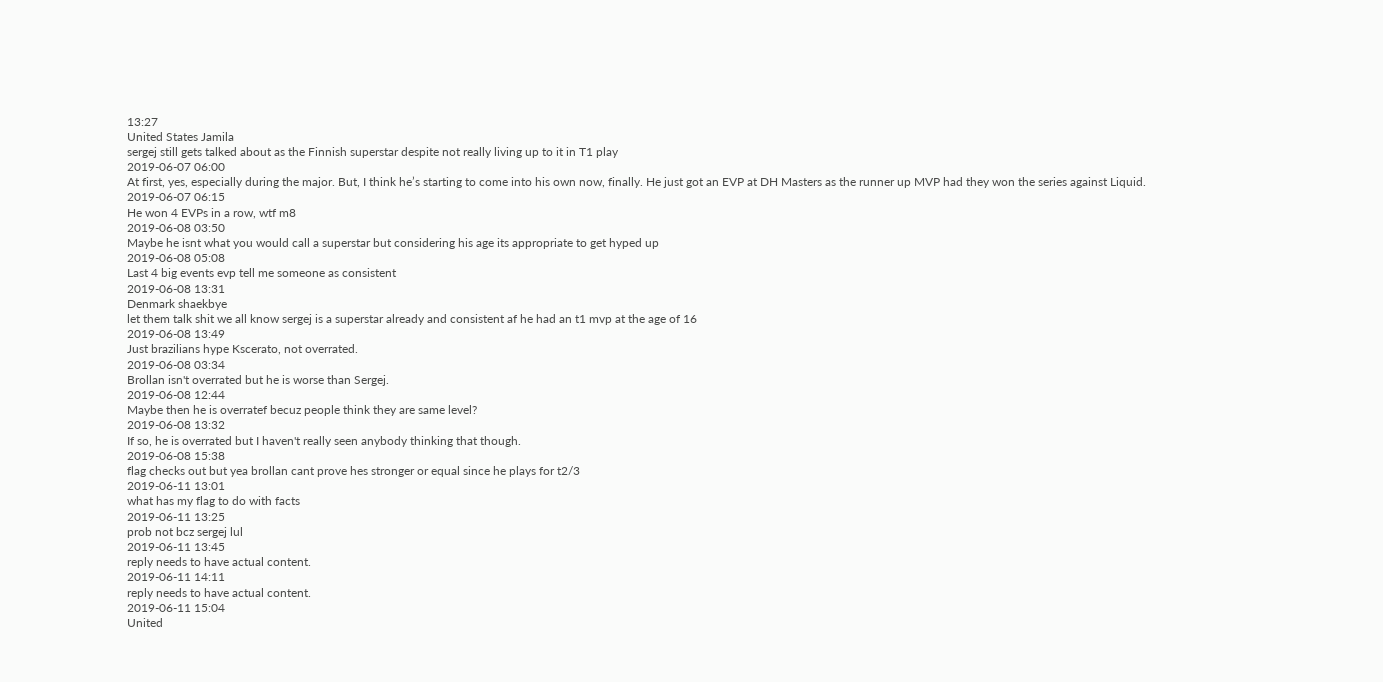13:27
United States Jamila
sergej still gets talked about as the Finnish superstar despite not really living up to it in T1 play
2019-06-07 06:00
At first, yes, especially during the major. But, I think he’s starting to come into his own now, finally. He just got an EVP at DH Masters as the runner up MVP had they won the series against Liquid.
2019-06-07 06:15
He won 4 EVPs in a row, wtf m8
2019-06-08 03:50
Maybe he isnt what you would call a superstar but considering his age its appropriate to get hyped up
2019-06-08 05:08
Last 4 big events evp tell me someone as consistent
2019-06-08 13:31
Denmark shaekbye
let them talk shit we all know sergej is a superstar already and consistent af he had an t1 mvp at the age of 16
2019-06-08 13:49
Just brazilians hype Kscerato, not overrated.
2019-06-08 03:34
Brollan isn't overrated but he is worse than Sergej.
2019-06-08 12:44
Maybe then he is overratef becuz people think they are same level?
2019-06-08 13:32
If so, he is overrated but I haven't really seen anybody thinking that though.
2019-06-08 15:38
flag checks out but yea brollan cant prove hes stronger or equal since he plays for t2/3
2019-06-11 13:01
what has my flag to do with facts
2019-06-11 13:25
prob not bcz sergej lul
2019-06-11 13:45
reply needs to have actual content.
2019-06-11 14:11
reply needs to have actual content.
2019-06-11 15:04
United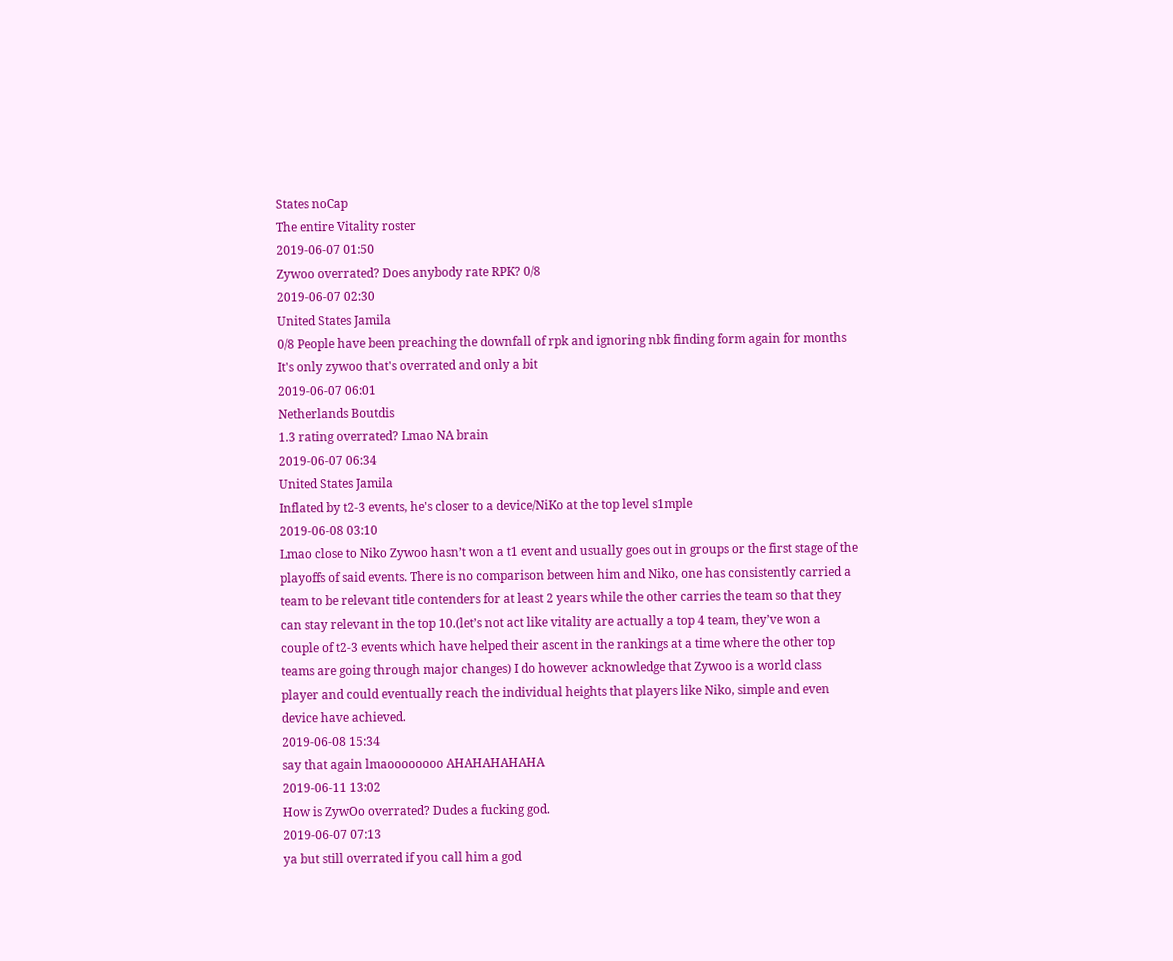States noCap
The entire Vitality roster
2019-06-07 01:50
Zywoo overrated? Does anybody rate RPK? 0/8
2019-06-07 02:30
United States Jamila
0/8 People have been preaching the downfall of rpk and ignoring nbk finding form again for months It's only zywoo that's overrated and only a bit
2019-06-07 06:01
Netherlands Boutdis
1.3 rating overrated? Lmao NA brain
2019-06-07 06:34
United States Jamila
Inflated by t2-3 events, he's closer to a device/NiKo at the top level s1mple
2019-06-08 03:10
Lmao close to Niko Zywoo hasn’t won a t1 event and usually goes out in groups or the first stage of the playoffs of said events. There is no comparison between him and Niko, one has consistently carried a team to be relevant title contenders for at least 2 years while the other carries the team so that they can stay relevant in the top 10.(let’s not act like vitality are actually a top 4 team, they’ve won a couple of t2-3 events which have helped their ascent in the rankings at a time where the other top teams are going through major changes) I do however acknowledge that Zywoo is a world class player and could eventually reach the individual heights that players like Niko, simple and even device have achieved.
2019-06-08 15:34
say that again lmaoooooooo AHAHAHAHAHA
2019-06-11 13:02
How is ZywOo overrated? Dudes a fucking god.
2019-06-07 07:13
ya but still overrated if you call him a god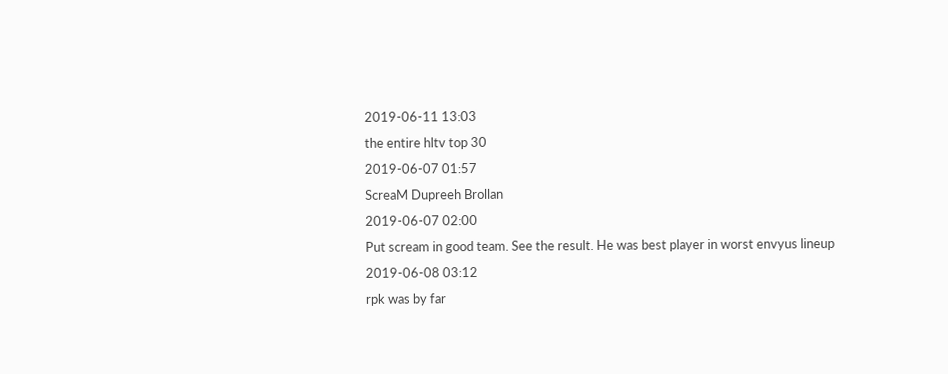2019-06-11 13:03
the entire hltv top 30
2019-06-07 01:57
ScreaM Dupreeh Brollan
2019-06-07 02:00
Put scream in good team. See the result. He was best player in worst envyus lineup
2019-06-08 03:12
rpk was by far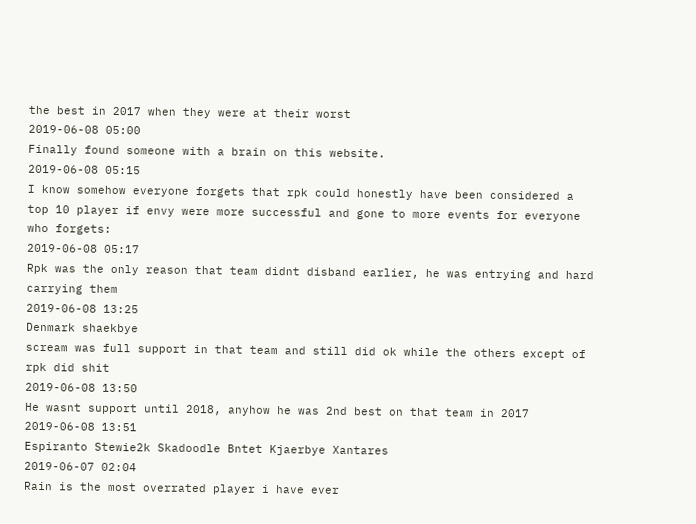the best in 2017 when they were at their worst
2019-06-08 05:00
Finally found someone with a brain on this website.
2019-06-08 05:15
I know somehow everyone forgets that rpk could honestly have been considered a top 10 player if envy were more successful and gone to more events for everyone who forgets:
2019-06-08 05:17
Rpk was the only reason that team didnt disband earlier, he was entrying and hard carrying them
2019-06-08 13:25
Denmark shaekbye
scream was full support in that team and still did ok while the others except of rpk did shit
2019-06-08 13:50
He wasnt support until 2018, anyhow he was 2nd best on that team in 2017
2019-06-08 13:51
Espiranto Stewie2k Skadoodle Bntet Kjaerbye Xantares
2019-06-07 02:04
Rain is the most overrated player i have ever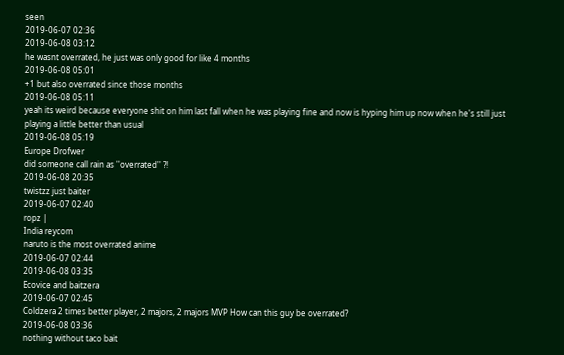seen
2019-06-07 02:36
2019-06-08 03:12
he wasnt overrated, he just was only good for like 4 months
2019-06-08 05:01
+1 but also overrated since those months
2019-06-08 05:11
yeah its weird because everyone shit on him last fall when he was playing fine and now is hyping him up now when he's still just playing a little better than usual
2019-06-08 05:19
Europe Drofwer
did someone call rain as ''overrated'' ?!
2019-06-08 20:35
twistzz just baiter
2019-06-07 02:40
ropz |
India reycom
naruto is the most overrated anime
2019-06-07 02:44
2019-06-08 03:35
Ecovice and baitzera
2019-06-07 02:45
Coldzera 2 times better player, 2 majors, 2 majors MVP How can this guy be overrated?
2019-06-08 03:36
nothing without taco bait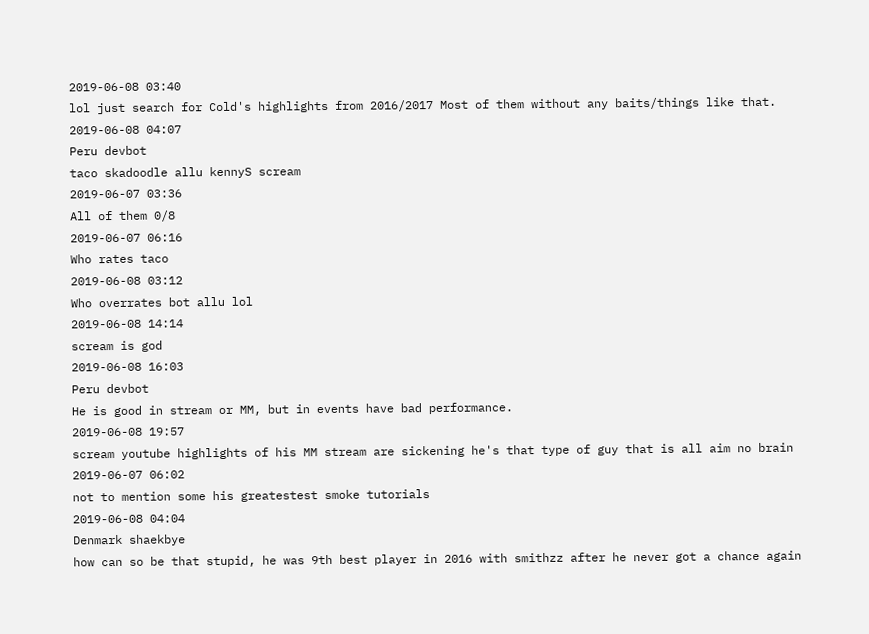2019-06-08 03:40
lol just search for Cold's highlights from 2016/2017 Most of them without any baits/things like that.
2019-06-08 04:07
Peru devbot
taco skadoodle allu kennyS scream
2019-06-07 03:36
All of them 0/8
2019-06-07 06:16
Who rates taco
2019-06-08 03:12
Who overrates bot allu lol
2019-06-08 14:14
scream is god
2019-06-08 16:03
Peru devbot
He is good in stream or MM, but in events have bad performance.
2019-06-08 19:57
scream youtube highlights of his MM stream are sickening he's that type of guy that is all aim no brain
2019-06-07 06:02
not to mention some his greatestest smoke tutorials
2019-06-08 04:04
Denmark shaekbye
how can so be that stupid, he was 9th best player in 2016 with smithzz after he never got a chance again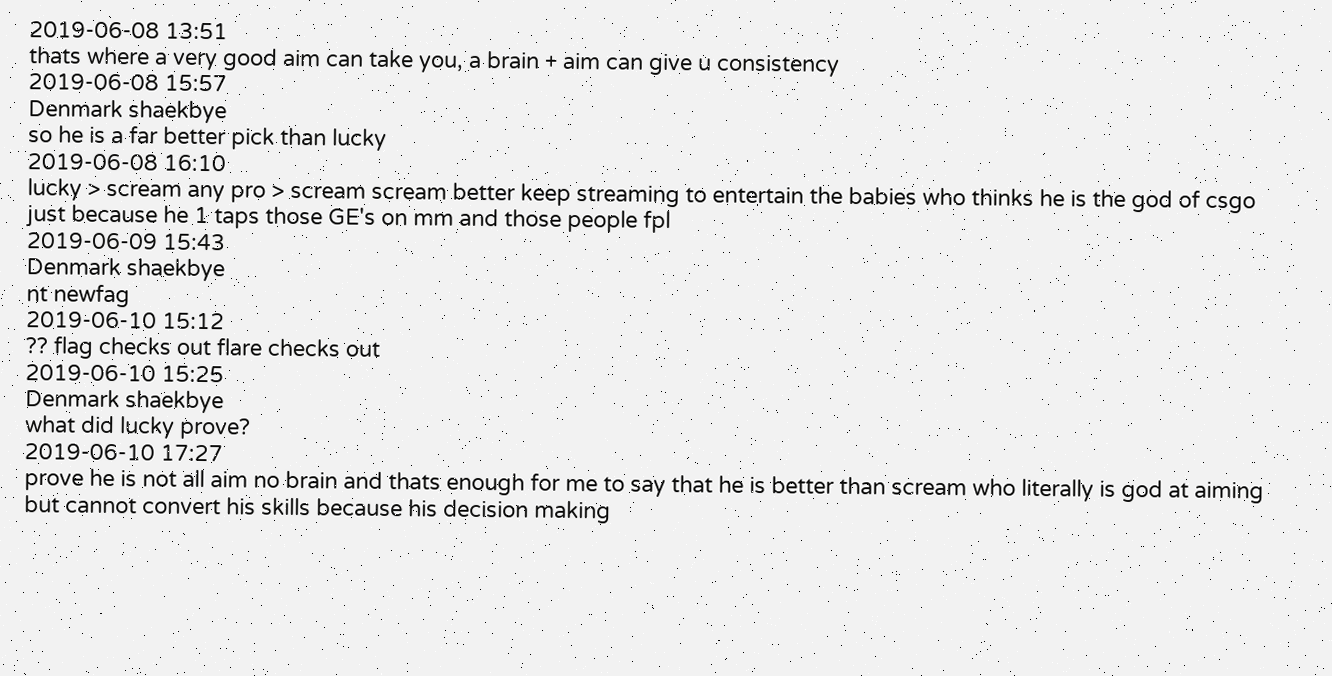2019-06-08 13:51
thats where a very good aim can take you, a brain + aim can give u consistency
2019-06-08 15:57
Denmark shaekbye
so he is a far better pick than lucky
2019-06-08 16:10
lucky > scream any pro > scream scream better keep streaming to entertain the babies who thinks he is the god of csgo just because he 1 taps those GE's on mm and those people fpl
2019-06-09 15:43
Denmark shaekbye
nt newfag
2019-06-10 15:12
?? flag checks out flare checks out
2019-06-10 15:25
Denmark shaekbye
what did lucky prove?
2019-06-10 17:27
prove he is not all aim no brain and thats enough for me to say that he is better than scream who literally is god at aiming but cannot convert his skills because his decision making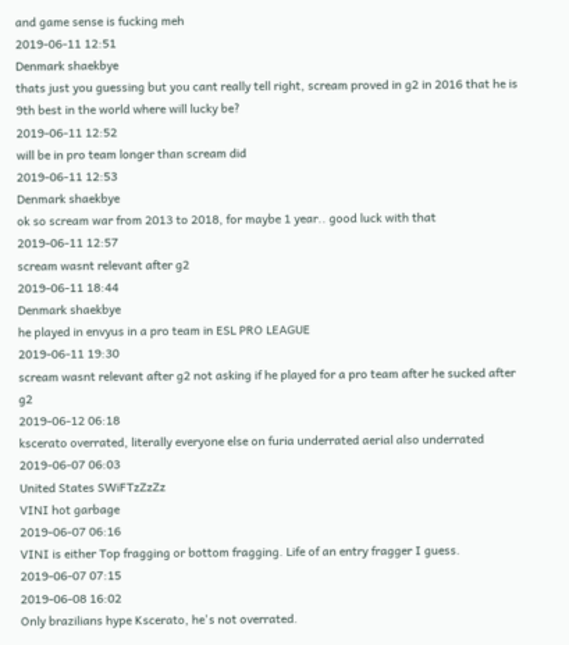and game sense is fucking meh
2019-06-11 12:51
Denmark shaekbye
thats just you guessing but you cant really tell right, scream proved in g2 in 2016 that he is 9th best in the world where will lucky be?
2019-06-11 12:52
will be in pro team longer than scream did
2019-06-11 12:53
Denmark shaekbye
ok so scream war from 2013 to 2018, for maybe 1 year.. good luck with that
2019-06-11 12:57
scream wasnt relevant after g2
2019-06-11 18:44
Denmark shaekbye
he played in envyus in a pro team in ESL PRO LEAGUE
2019-06-11 19:30
scream wasnt relevant after g2 not asking if he played for a pro team after he sucked after g2
2019-06-12 06:18
kscerato overrated, literally everyone else on furia underrated aerial also underrated
2019-06-07 06:03
United States SWiFTzZzZz
VINI hot garbage
2019-06-07 06:16
VINI is either Top fragging or bottom fragging. Life of an entry fragger I guess.
2019-06-07 07:15
2019-06-08 16:02
Only brazilians hype Kscerato, he's not overrated.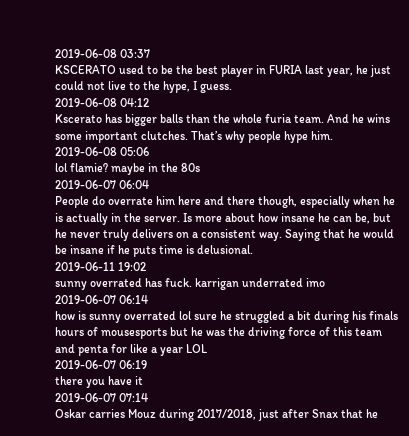2019-06-08 03:37
KSCERATO used to be the best player in FURIA last year, he just could not live to the hype, I guess.
2019-06-08 04:12
Kscerato has bigger balls than the whole furia team. And he wins some important clutches. That’s why people hype him.
2019-06-08 05:06
lol flamie? maybe in the 80s
2019-06-07 06:04
People do overrate him here and there though, especially when he is actually in the server. Is more about how insane he can be, but he never truly delivers on a consistent way. Saying that he would be insane if he puts time is delusional.
2019-06-11 19:02
sunny overrated has fuck. karrigan underrated imo
2019-06-07 06:14
how is sunny overrated lol sure he struggled a bit during his finals hours of mousesports but he was the driving force of this team and penta for like a year LOL
2019-06-07 06:19
there you have it
2019-06-07 07:14
Oskar carries Mouz during 2017/2018, just after Snax that he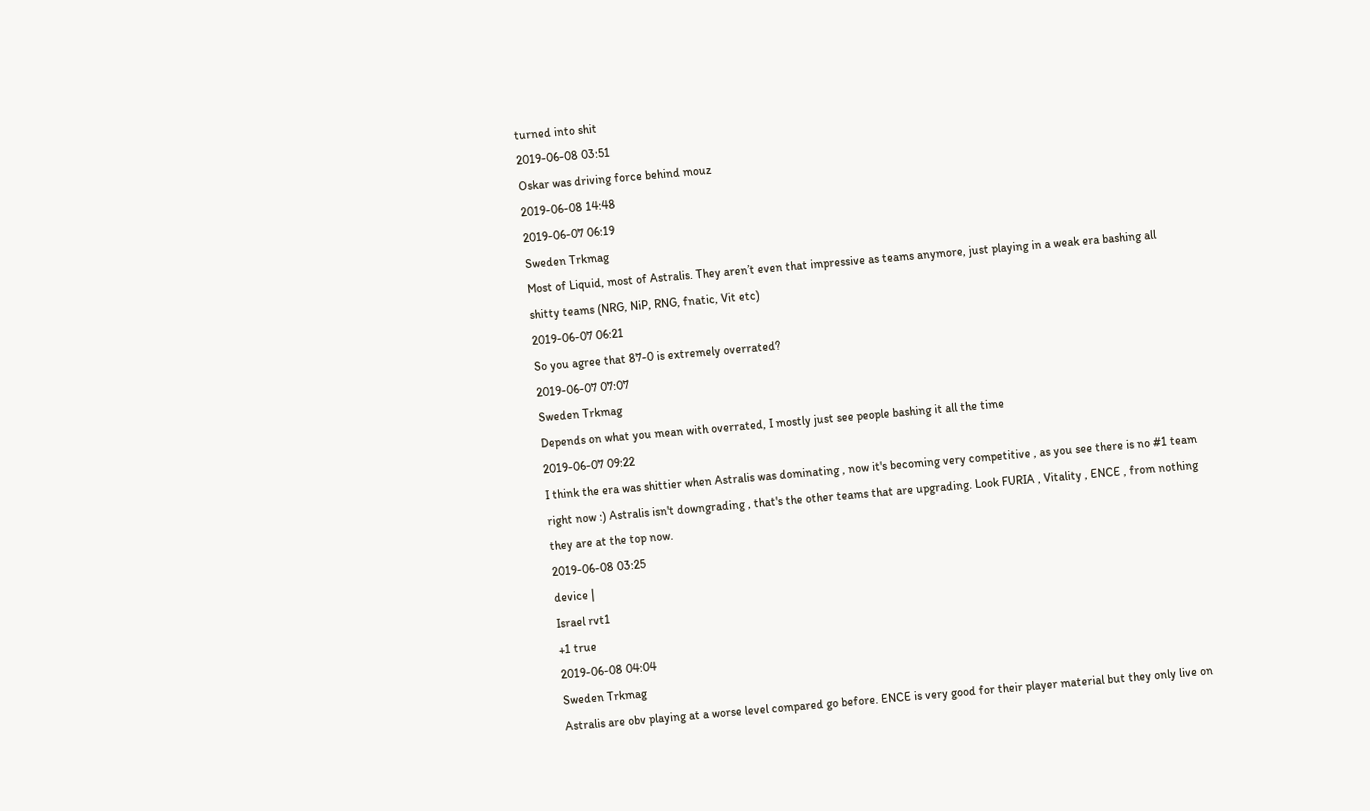turned into shit
2019-06-08 03:51
Oskar was driving force behind mouz
2019-06-08 14:48
2019-06-07 06:19
Sweden Trkmag
Most of Liquid, most of Astralis. They aren’t even that impressive as teams anymore, just playing in a weak era bashing all shitty teams (NRG, NiP, RNG, fnatic, Vit etc)
2019-06-07 06:21
So you agree that 87-0 is extremely overrated?
2019-06-07 07:07
Sweden Trkmag
Depends on what you mean with overrated, I mostly just see people bashing it all the time
2019-06-07 09:22
I think the era was shittier when Astralis was dominating , now it's becoming very competitive , as you see there is no #1 team right now :) Astralis isn't downgrading , that's the other teams that are upgrading. Look FURIA , Vitality , ENCE , from nothing they are at the top now.
2019-06-08 03:25
device |
Israel rvt1
+1 true
2019-06-08 04:04
Sweden Trkmag
Astralis are obv playing at a worse level compared go before. ENCE is very good for their player material but they only live on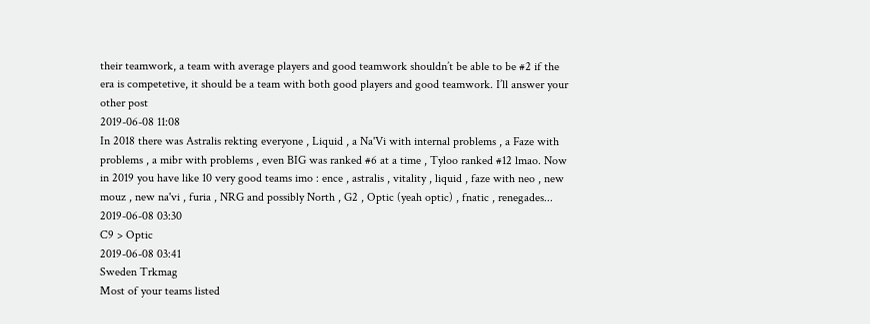their teamwork, a team with average players and good teamwork shouldn’t be able to be #2 if the era is competetive, it should be a team with both good players and good teamwork. I’ll answer your other post
2019-06-08 11:08
In 2018 there was Astralis rekting everyone , Liquid , a Na'Vi with internal problems , a Faze with problems , a mibr with problems , even BIG was ranked #6 at a time , Tyloo ranked #12 lmao. Now in 2019 you have like 10 very good teams imo : ence , astralis , vitality , liquid , faze with neo , new mouz , new na'vi , furia , NRG and possibly North , G2 , Optic (yeah optic) , fnatic , renegades...
2019-06-08 03:30
C9 > Optic
2019-06-08 03:41
Sweden Trkmag
Most of your teams listed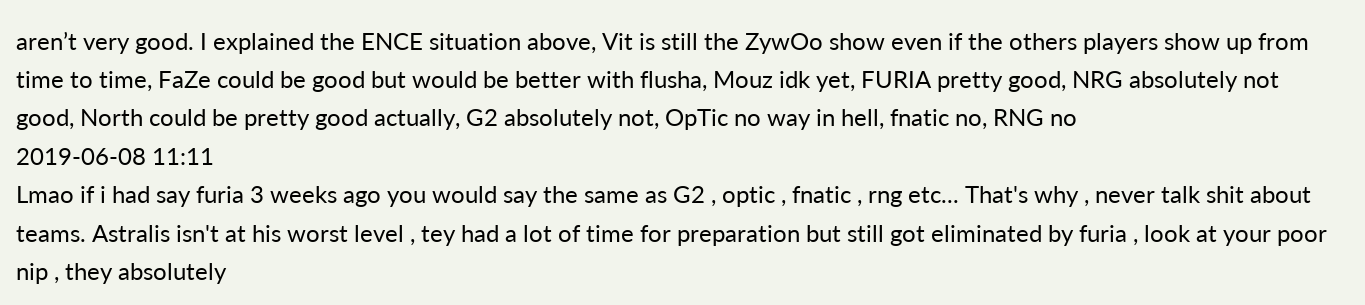aren’t very good. I explained the ENCE situation above, Vit is still the ZywOo show even if the others players show up from time to time, FaZe could be good but would be better with flusha, Mouz idk yet, FURIA pretty good, NRG absolutely not good, North could be pretty good actually, G2 absolutely not, OpTic no way in hell, fnatic no, RNG no
2019-06-08 11:11
Lmao if i had say furia 3 weeks ago you would say the same as G2 , optic , fnatic , rng etc... That's why , never talk shit about teams. Astralis isn't at his worst level , tey had a lot of time for preparation but still got eliminated by furia , look at your poor nip , they absolutely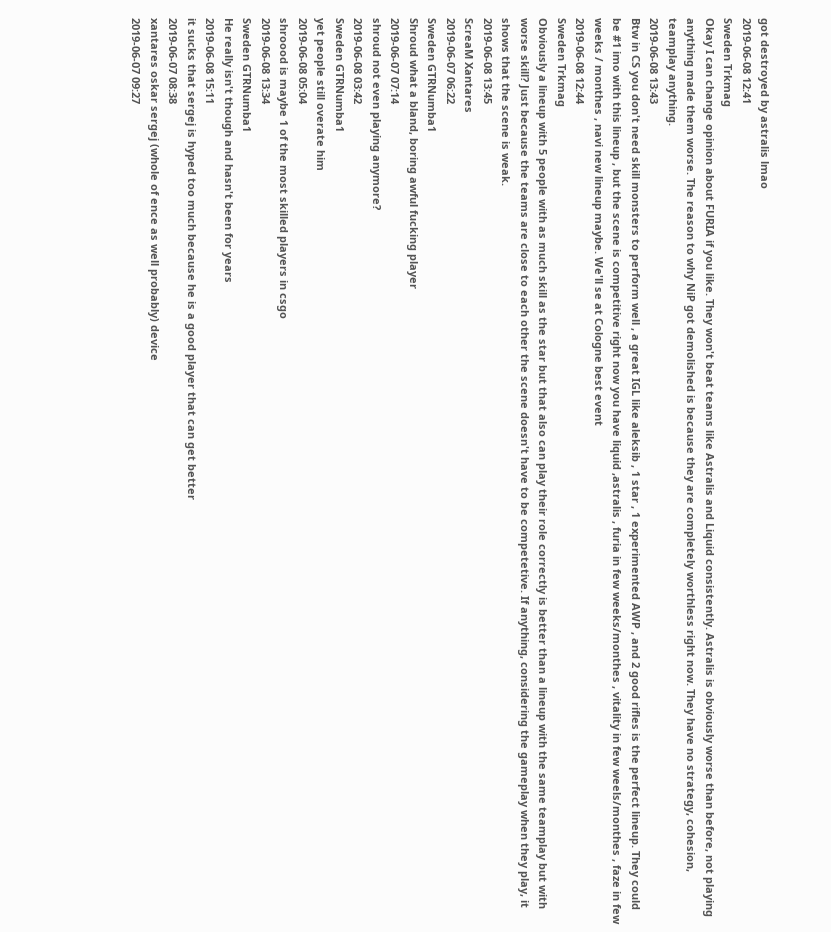got destroyed by astralis lmao
2019-06-08 12:41
Sweden Trkmag
Okay I can change opinion about FURIA if you like. They won't beat teams like Astralis and Liquid consistently. Astralis is obviously worse than before, not playing anything made them worse. The reason to why NiP got demolished is because they are completely worthless right now. They have no strategy, cohesion, teamplay anything.
2019-06-08 13:43
Btw in CS you don't need skill monsters to perform well , a great IGL like aleksib , 1 star , 1 experimented AWP , and 2 good rifles is the perfect lineup. They could be #1 imo with this lineup , but the scene is competitive right now you have liquid ,astralis , furia in few weeks/monthes , vitality in few weels/monthes , faze in few weeks / monthes , navi new lineup maybe. We'll se at Cologne best event
2019-06-08 12:44
Sweden Trkmag
Obviously a lineup with 5 people with as much skill as the star but that also can play their role correctly is better than a lineup with the same teamplay but with worse skill? Just because the teams are close to each other the scene doesn't have to be competetive. If anything, considering the gameplay when they play, it shows that the scene is weak.
2019-06-08 13:45
ScreaM Xantares
2019-06-07 06:22
Sweden GTRNumba1
Shroud what a bland, boring awful fucking player
2019-06-07 07:14
shroud not even playing anymore?
2019-06-08 03:42
Sweden GTRNumba1
yet people still overate him
2019-06-08 05:04
shroood is maybe 1 of the most skilled players in csgo
2019-06-08 13:34
Sweden GTRNumba1
He really isn't though and hasn't been for years
2019-06-08 15:11
it sucks that sergej is hyped too much because he is a good player that can get better
2019-06-07 08:38
xantares oskar sergej (whole of ence as well probably) device
2019-06-07 09:27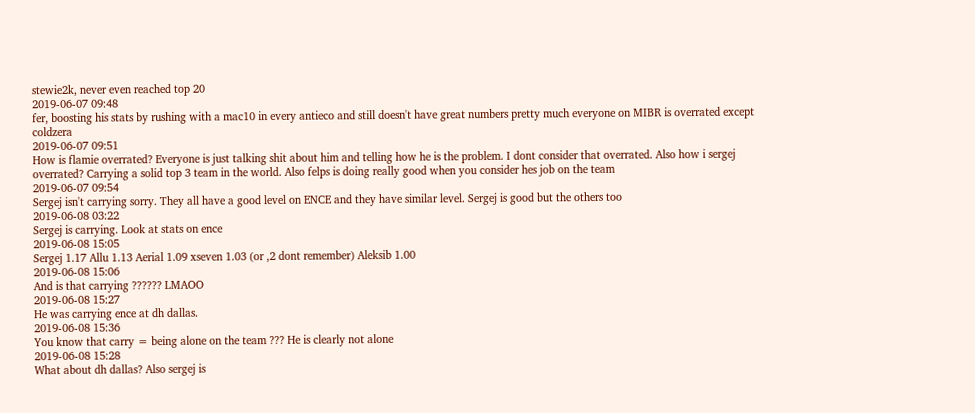stewie2k, never even reached top 20
2019-06-07 09:48
fer, boosting his stats by rushing with a mac10 in every antieco and still doesn't have great numbers pretty much everyone on MIBR is overrated except coldzera
2019-06-07 09:51
How is flamie overrated? Everyone is just talking shit about him and telling how he is the problem. I dont consider that overrated. Also how i sergej overrated? Carrying a solid top 3 team in the world. Also felps is doing really good when you consider hes job on the team
2019-06-07 09:54
Sergej isn't carrying sorry. They all have a good level on ENCE and they have similar level. Sergej is good but the others too
2019-06-08 03:22
Sergej is carrying. Look at stats on ence
2019-06-08 15:05
Sergej 1.17 Allu 1.13 Aerial 1.09 xseven 1.03 (or ,2 dont remember) Aleksib 1.00
2019-06-08 15:06
And is that carrying ?????? LMAOO
2019-06-08 15:27
He was carrying ence at dh dallas.
2019-06-08 15:36
You know that carry = being alone on the team ??? He is clearly not alone
2019-06-08 15:28
What about dh dallas? Also sergej is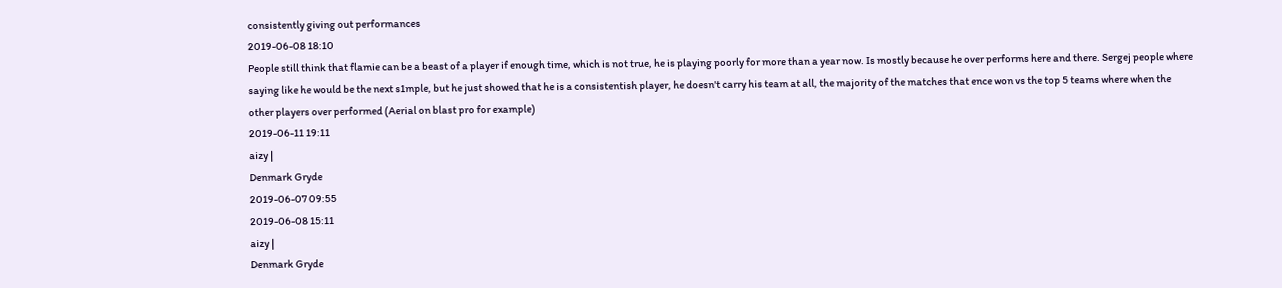consistently giving out performances
2019-06-08 18:10
People still think that flamie can be a beast of a player if enough time, which is not true, he is playing poorly for more than a year now. Is mostly because he over performs here and there. Sergej people where saying like he would be the next s1mple, but he just showed that he is a consistentish player, he doesn't carry his team at all, the majority of the matches that ence won vs the top 5 teams where when the other players over performed (Aerial on blast pro for example)
2019-06-11 19:11
aizy |
Denmark Gryde
2019-06-07 09:55
2019-06-08 15:11
aizy |
Denmark Gryde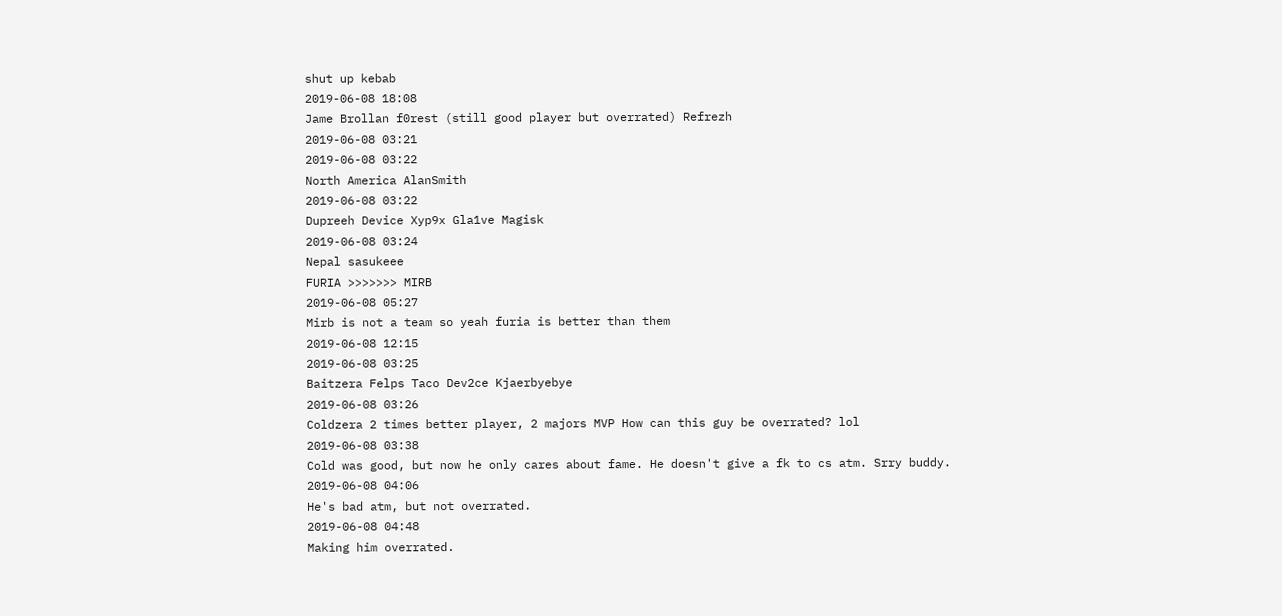shut up kebab
2019-06-08 18:08
Jame Brollan f0rest (still good player but overrated) Refrezh
2019-06-08 03:21
2019-06-08 03:22
North America AlanSmith
2019-06-08 03:22
Dupreeh Device Xyp9x Gla1ve Magisk
2019-06-08 03:24
Nepal sasukeee
FURIA >>>>>>> MIRB
2019-06-08 05:27
Mirb is not a team so yeah furia is better than them
2019-06-08 12:15
2019-06-08 03:25
Baitzera Felps Taco Dev2ce Kjaerbyebye
2019-06-08 03:26
Coldzera 2 times better player, 2 majors MVP How can this guy be overrated? lol
2019-06-08 03:38
Cold was good, but now he only cares about fame. He doesn't give a fk to cs atm. Srry buddy.
2019-06-08 04:06
He's bad atm, but not overrated.
2019-06-08 04:48
Making him overrated.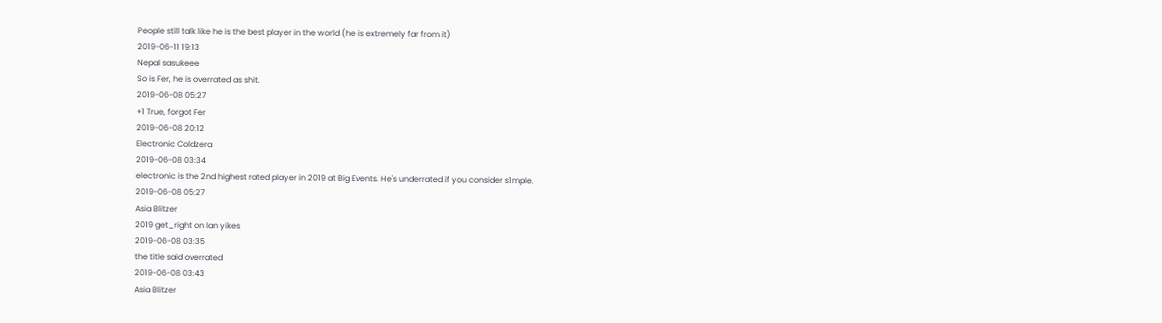People still talk like he is the best player in the world (he is extremely far from it)
2019-06-11 19:13
Nepal sasukeee
So is Fer, he is overrated as shit.
2019-06-08 05:27
+1 True, forgot Fer
2019-06-08 20:12
Electronic Coldzera
2019-06-08 03:34
electronic is the 2nd highest rated player in 2019 at Big Events. He's underrated if you consider s1mple.
2019-06-08 05:27
Asia Blitzer
2019 get_right on lan yikes
2019-06-08 03:35
the title said overrated
2019-06-08 03:43
Asia Blitzer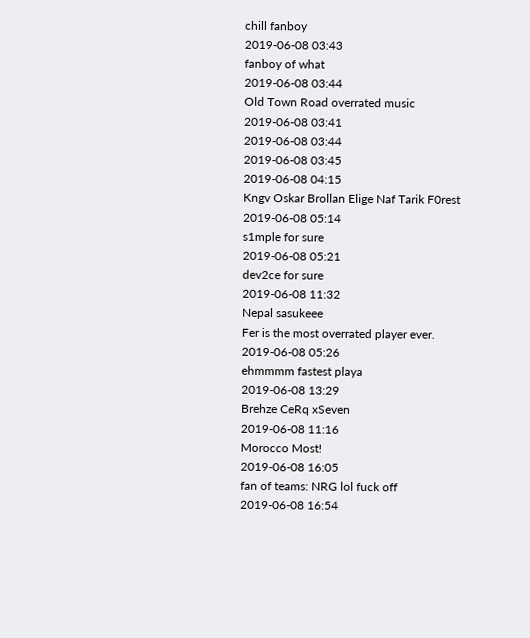chill fanboy
2019-06-08 03:43
fanboy of what
2019-06-08 03:44
Old Town Road overrated music
2019-06-08 03:41
2019-06-08 03:44
2019-06-08 03:45
2019-06-08 04:15
Kngv Oskar Brollan Elige Naf Tarik F0rest
2019-06-08 05:14
s1mple for sure
2019-06-08 05:21
dev2ce for sure
2019-06-08 11:32
Nepal sasukeee
Fer is the most overrated player ever.
2019-06-08 05:26
ehmmmm fastest playa
2019-06-08 13:29
Brehze CeRq xSeven
2019-06-08 11:16
Morocco Most!
2019-06-08 16:05
fan of teams: NRG lol fuck off
2019-06-08 16:54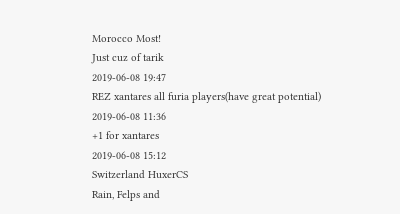Morocco Most!
Just cuz of tarik
2019-06-08 19:47
REZ xantares all furia players(have great potential)
2019-06-08 11:36
+1 for xantares
2019-06-08 15:12
Switzerland HuxerCS
Rain, Felps and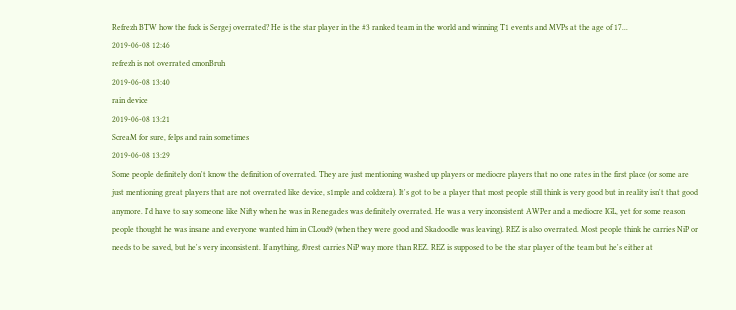Refrezh BTW how the fuck is Sergej overrated? He is the star player in the #3 ranked team in the world and winning T1 events and MVPs at the age of 17...
2019-06-08 12:46
refrezh is not overrated cmonBruh
2019-06-08 13:40
rain device
2019-06-08 13:21
ScreaM for sure, felps and rain sometimes
2019-06-08 13:29
Some people definitely don't know the definition of overrated. They are just mentioning washed up players or mediocre players that no one rates in the first place (or some are just mentioning great players that are not overrated like device, s1mple and coldzera). It's got to be a player that most people still think is very good but in reality isn't that good anymore. I'd have to say someone like Nifty when he was in Renegades was definitely overrated. He was a very inconsistent AWPer and a mediocre IGL, yet for some reason people thought he was insane and everyone wanted him in CLoud9 (when they were good and Skadoodle was leaving). REZ is also overrated. Most people think he carries NiP or needs to be saved, but he's very inconsistent. If anything, f0rest carries NiP way more than REZ. REZ is supposed to be the star player of the team but he's either at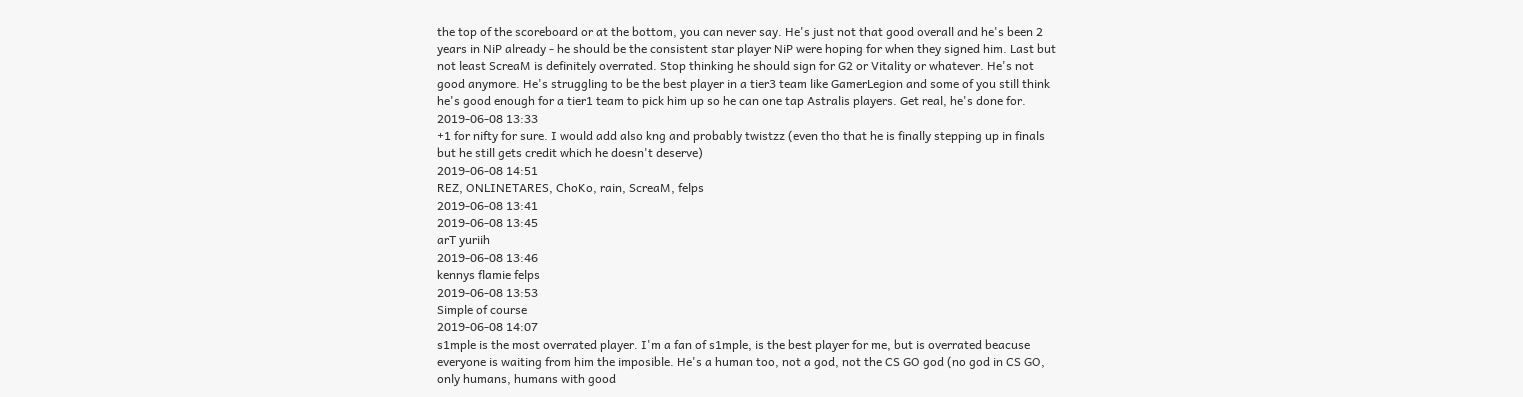the top of the scoreboard or at the bottom, you can never say. He's just not that good overall and he's been 2 years in NiP already - he should be the consistent star player NiP were hoping for when they signed him. Last but not least ScreaM is definitely overrated. Stop thinking he should sign for G2 or Vitality or whatever. He's not good anymore. He's struggling to be the best player in a tier3 team like GamerLegion and some of you still think he's good enough for a tier1 team to pick him up so he can one tap Astralis players. Get real, he's done for.
2019-06-08 13:33
+1 for nifty for sure. I would add also kng and probably twistzz (even tho that he is finally stepping up in finals but he still gets credit which he doesn't deserve)
2019-06-08 14:51
REZ, ONLINETARES, ChoKo, rain, ScreaM, felps
2019-06-08 13:41
2019-06-08 13:45
arT yuriih
2019-06-08 13:46
kennys flamie felps
2019-06-08 13:53
Simple of course
2019-06-08 14:07
s1mple is the most overrated player. I'm a fan of s1mple, is the best player for me, but is overrated beacuse everyone is waiting from him the imposible. He's a human too, not a god, not the CS GO god (no god in CS GO, only humans, humans with good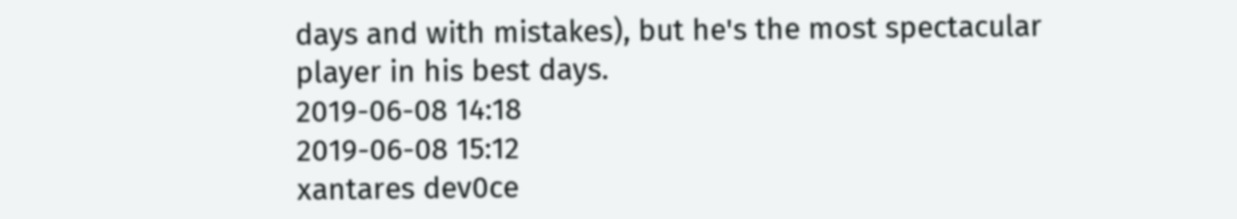days and with mistakes), but he's the most spectacular player in his best days.
2019-06-08 14:18
2019-06-08 15:12
xantares dev0ce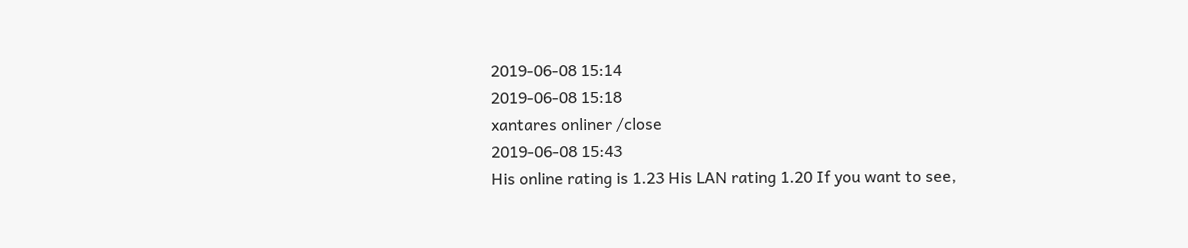2019-06-08 15:14
2019-06-08 15:18
xantares onliner /close
2019-06-08 15:43
His online rating is 1.23 His LAN rating 1.20 If you want to see,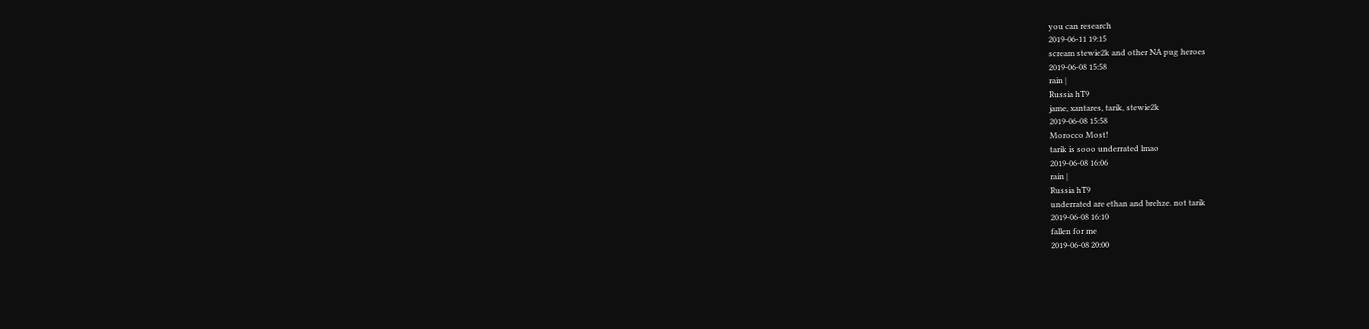you can research
2019-06-11 19:15
scream stewie2k and other NA pug heroes
2019-06-08 15:58
rain |
Russia hT9
jame, xantares, tarik, stewie2k
2019-06-08 15:58
Morocco Most!
tarik is sooo underrated lmao
2019-06-08 16:06
rain |
Russia hT9
underrated are ethan and brehze. not tarik
2019-06-08 16:10
fallen for me
2019-06-08 20:00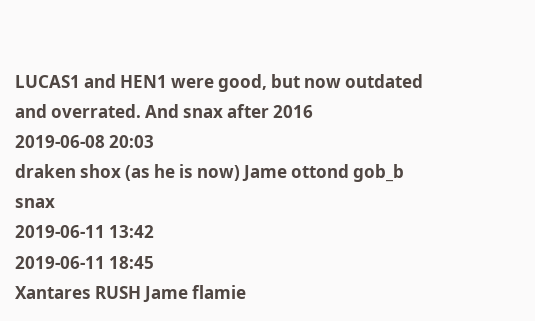LUCAS1 and HEN1 were good, but now outdated and overrated. And snax after 2016
2019-06-08 20:03
draken shox (as he is now) Jame ottond gob_b snax
2019-06-11 13:42
2019-06-11 18:45
Xantares RUSH Jame flamie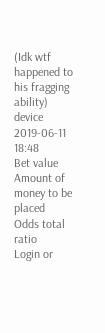(Idk wtf happened to his fragging ability) device
2019-06-11 18:48
Bet value
Amount of money to be placed
Odds total ratio
Login or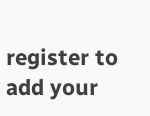register to add your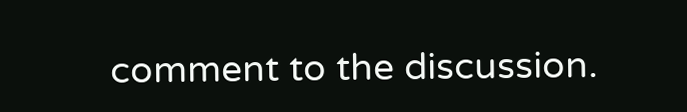comment to the discussion.